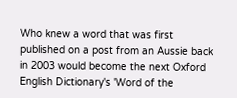Who knew a word that was first published on a post from an Aussie back in 2003 would become the next Oxford English Dictionary's 'Word of the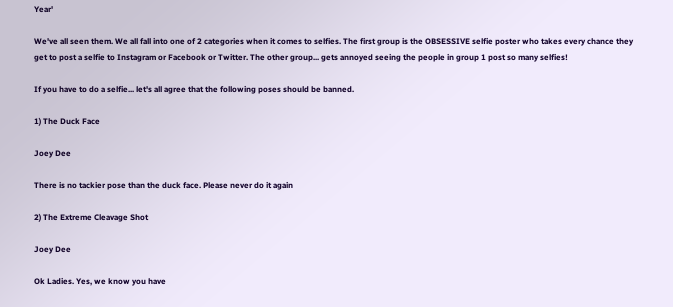Year'

We've all seen them. We all fall into one of 2 categories when it comes to selfies. The first group is the OBSESSIVE selfie poster who takes every chance they get to post a selfie to Instagram or Facebook or Twitter. The other group... gets annoyed seeing the people in group 1 post so many selfies!

If you have to do a selfie... let's all agree that the following poses should be banned.

1) The Duck Face

Joey Dee

There is no tackier pose than the duck face. Please never do it again

2) The Extreme Cleavage Shot

Joey Dee

Ok Ladies. Yes, we know you have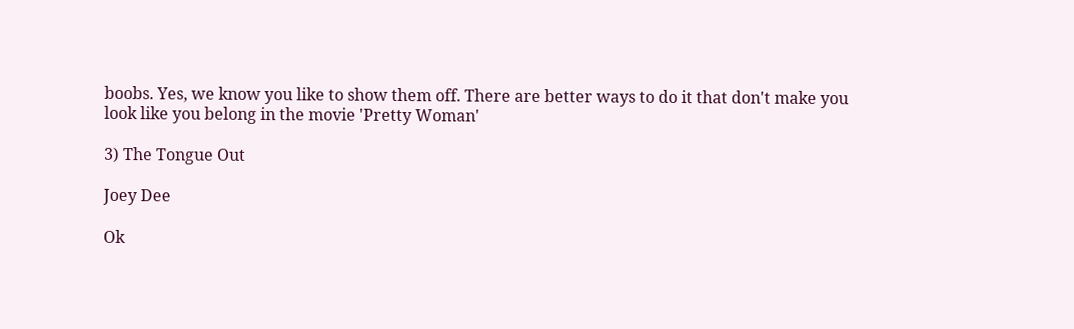boobs. Yes, we know you like to show them off. There are better ways to do it that don't make you look like you belong in the movie 'Pretty Woman'

3) The Tongue Out

Joey Dee

Ok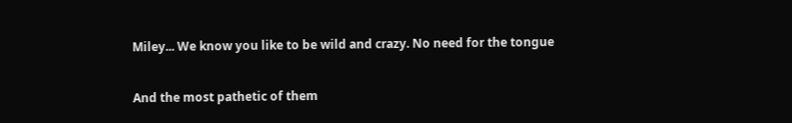Miley... We know you like to be wild and crazy. No need for the tongue

And the most pathetic of them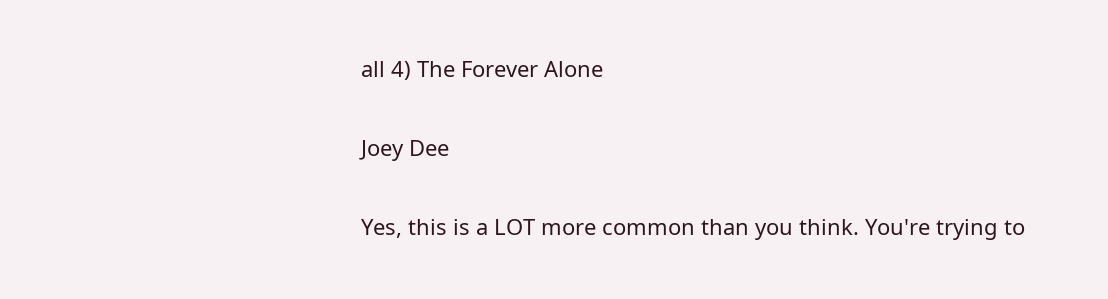all 4) The Forever Alone

Joey Dee

Yes, this is a LOT more common than you think. You're trying to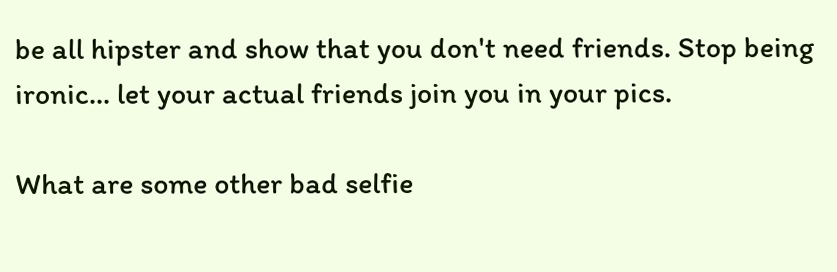be all hipster and show that you don't need friends. Stop being ironic... let your actual friends join you in your pics.

What are some other bad selfie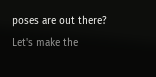poses are out there? Let's make the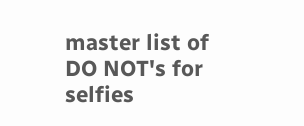master list of DO NOT's for selfies